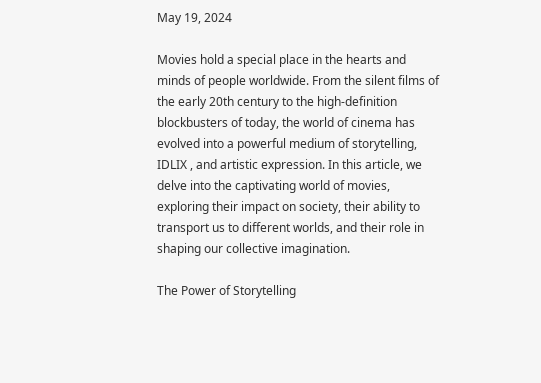May 19, 2024

Movies hold a special place in the hearts and minds of people worldwide. From the silent films of the early 20th century to the high-definition blockbusters of today, the world of cinema has evolved into a powerful medium of storytelling, IDLIX , and artistic expression. In this article, we delve into the captivating world of movies, exploring their impact on society, their ability to transport us to different worlds, and their role in shaping our collective imagination.

The Power of Storytelling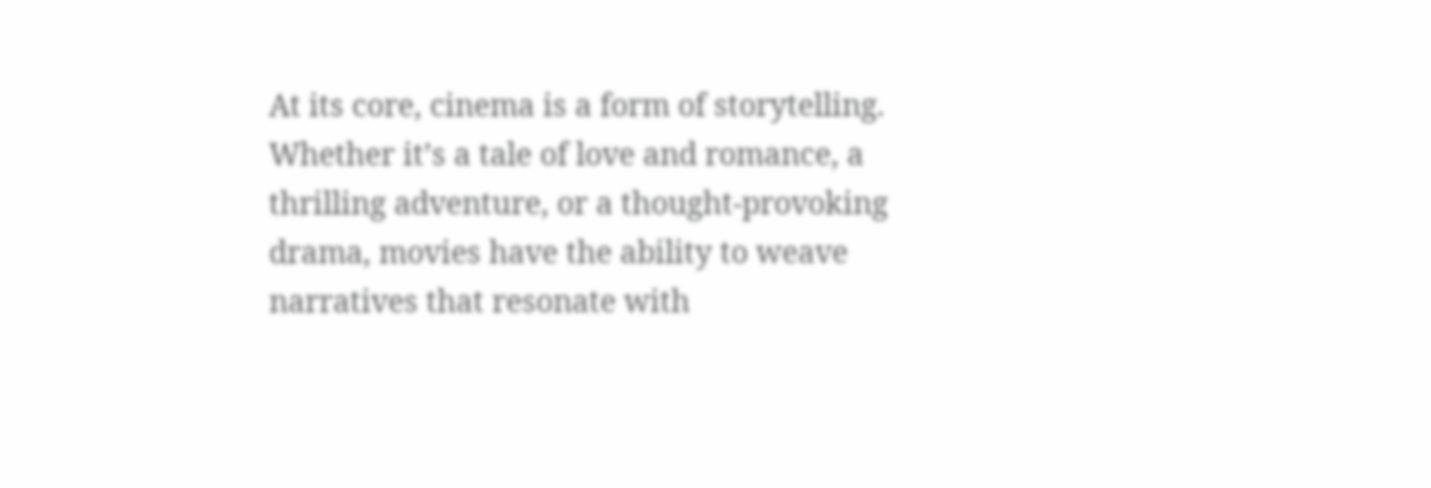At its core, cinema is a form of storytelling. Whether it’s a tale of love and romance, a thrilling adventure, or a thought-provoking drama, movies have the ability to weave narratives that resonate with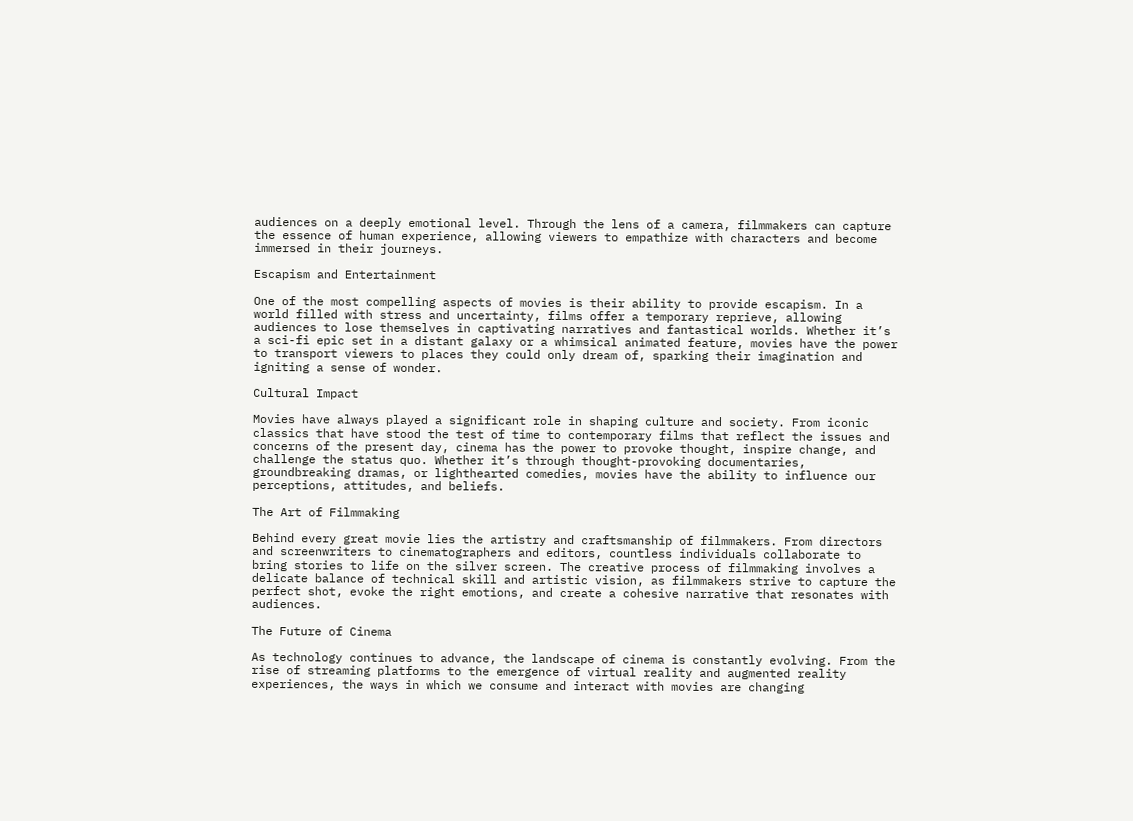audiences on a deeply emotional level. Through the lens of a camera, filmmakers can capture the essence of human experience, allowing viewers to empathize with characters and become immersed in their journeys.

Escapism and Entertainment

One of the most compelling aspects of movies is their ability to provide escapism. In a world filled with stress and uncertainty, films offer a temporary reprieve, allowing audiences to lose themselves in captivating narratives and fantastical worlds. Whether it’s a sci-fi epic set in a distant galaxy or a whimsical animated feature, movies have the power to transport viewers to places they could only dream of, sparking their imagination and igniting a sense of wonder.

Cultural Impact

Movies have always played a significant role in shaping culture and society. From iconic classics that have stood the test of time to contemporary films that reflect the issues and concerns of the present day, cinema has the power to provoke thought, inspire change, and challenge the status quo. Whether it’s through thought-provoking documentaries, groundbreaking dramas, or lighthearted comedies, movies have the ability to influence our perceptions, attitudes, and beliefs.

The Art of Filmmaking

Behind every great movie lies the artistry and craftsmanship of filmmakers. From directors and screenwriters to cinematographers and editors, countless individuals collaborate to bring stories to life on the silver screen. The creative process of filmmaking involves a delicate balance of technical skill and artistic vision, as filmmakers strive to capture the perfect shot, evoke the right emotions, and create a cohesive narrative that resonates with audiences.

The Future of Cinema

As technology continues to advance, the landscape of cinema is constantly evolving. From the rise of streaming platforms to the emergence of virtual reality and augmented reality experiences, the ways in which we consume and interact with movies are changing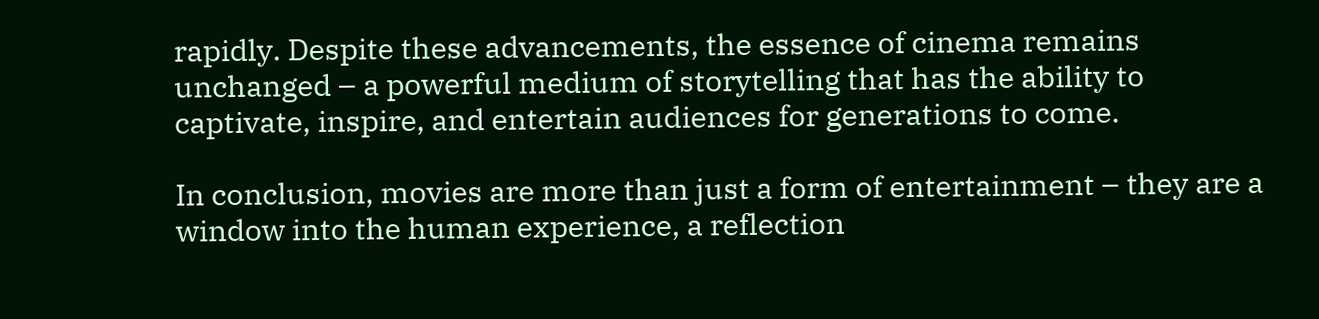rapidly. Despite these advancements, the essence of cinema remains unchanged – a powerful medium of storytelling that has the ability to captivate, inspire, and entertain audiences for generations to come.

In conclusion, movies are more than just a form of entertainment – they are a window into the human experience, a reflection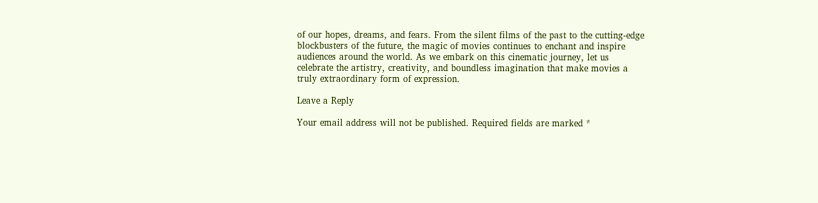of our hopes, dreams, and fears. From the silent films of the past to the cutting-edge blockbusters of the future, the magic of movies continues to enchant and inspire audiences around the world. As we embark on this cinematic journey, let us celebrate the artistry, creativity, and boundless imagination that make movies a truly extraordinary form of expression.

Leave a Reply

Your email address will not be published. Required fields are marked *